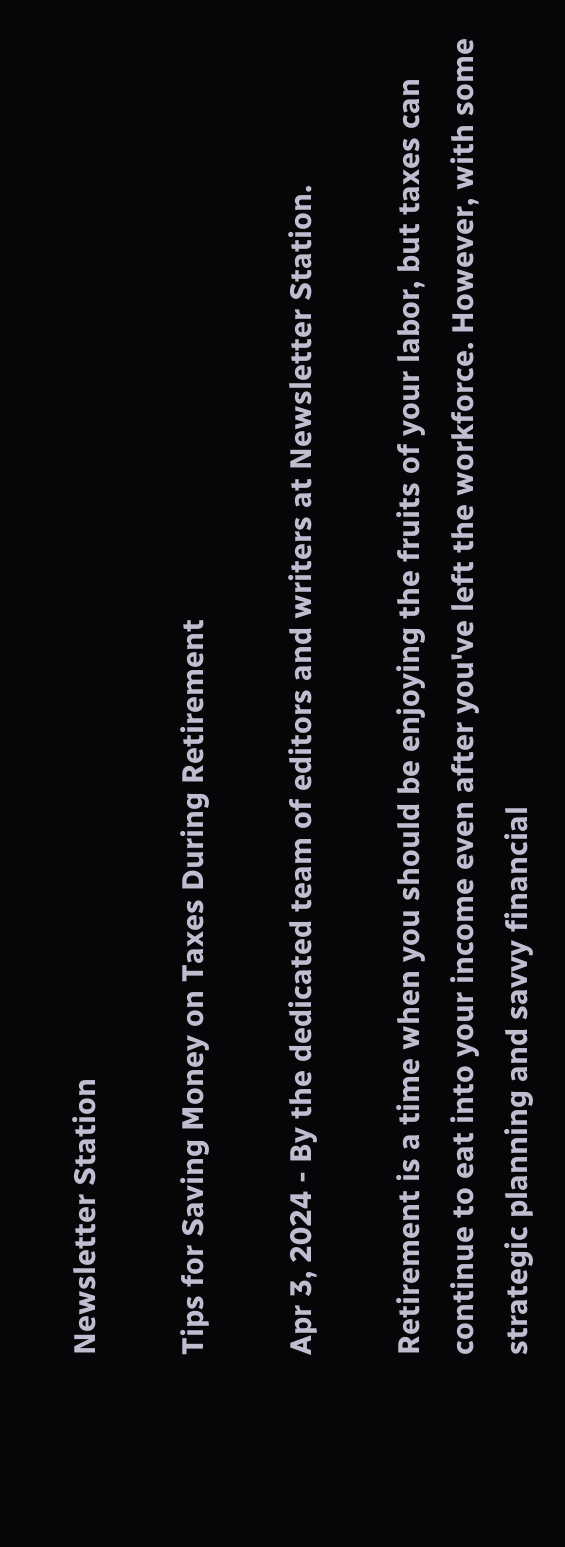Newsletter Station

Tips for Saving Money on Taxes During Retirement

Apr 3, 2024 - By the dedicated team of editors and writers at Newsletter Station.

Retirement is a time when you should be enjoying the fruits of your labor, but taxes can continue to eat into your income even after you've left the workforce. However, with some strategic planning and savvy financial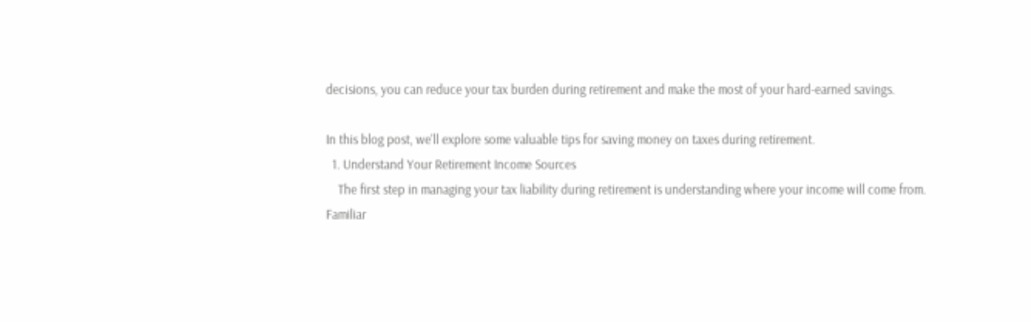decisions, you can reduce your tax burden during retirement and make the most of your hard-earned savings.

In this blog post, we'll explore some valuable tips for saving money on taxes during retirement.
  1. Understand Your Retirement Income Sources
    The first step in managing your tax liability during retirement is understanding where your income will come from. Familiar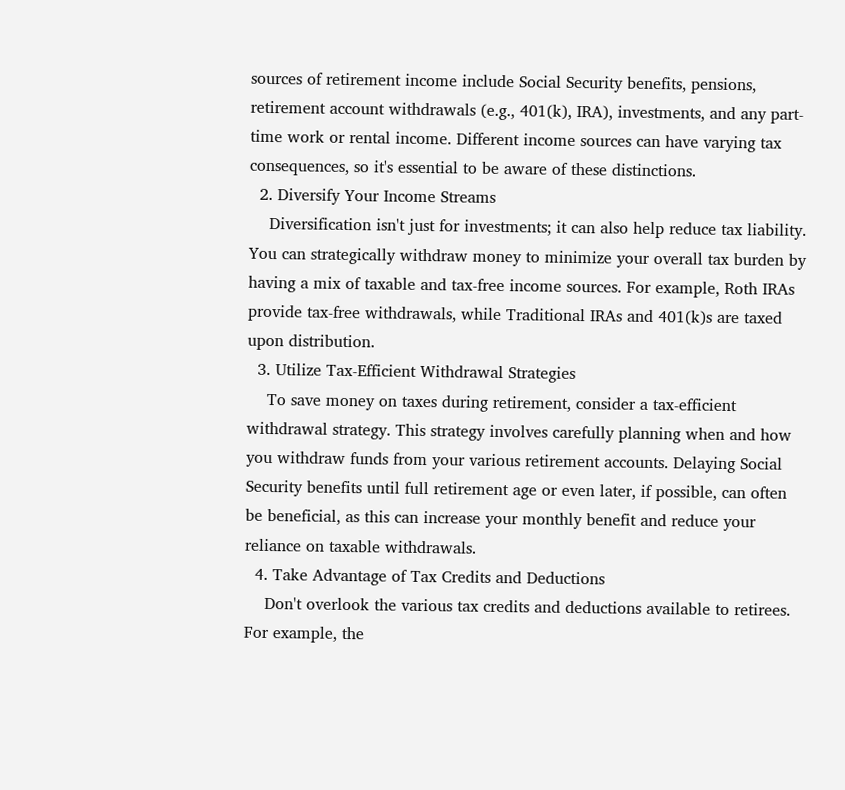sources of retirement income include Social Security benefits, pensions, retirement account withdrawals (e.g., 401(k), IRA), investments, and any part-time work or rental income. Different income sources can have varying tax consequences, so it's essential to be aware of these distinctions.
  2. Diversify Your Income Streams
    Diversification isn't just for investments; it can also help reduce tax liability. You can strategically withdraw money to minimize your overall tax burden by having a mix of taxable and tax-free income sources. For example, Roth IRAs provide tax-free withdrawals, while Traditional IRAs and 401(k)s are taxed upon distribution.
  3. Utilize Tax-Efficient Withdrawal Strategies
    To save money on taxes during retirement, consider a tax-efficient withdrawal strategy. This strategy involves carefully planning when and how you withdraw funds from your various retirement accounts. Delaying Social Security benefits until full retirement age or even later, if possible, can often be beneficial, as this can increase your monthly benefit and reduce your reliance on taxable withdrawals.
  4. Take Advantage of Tax Credits and Deductions
    Don't overlook the various tax credits and deductions available to retirees. For example, the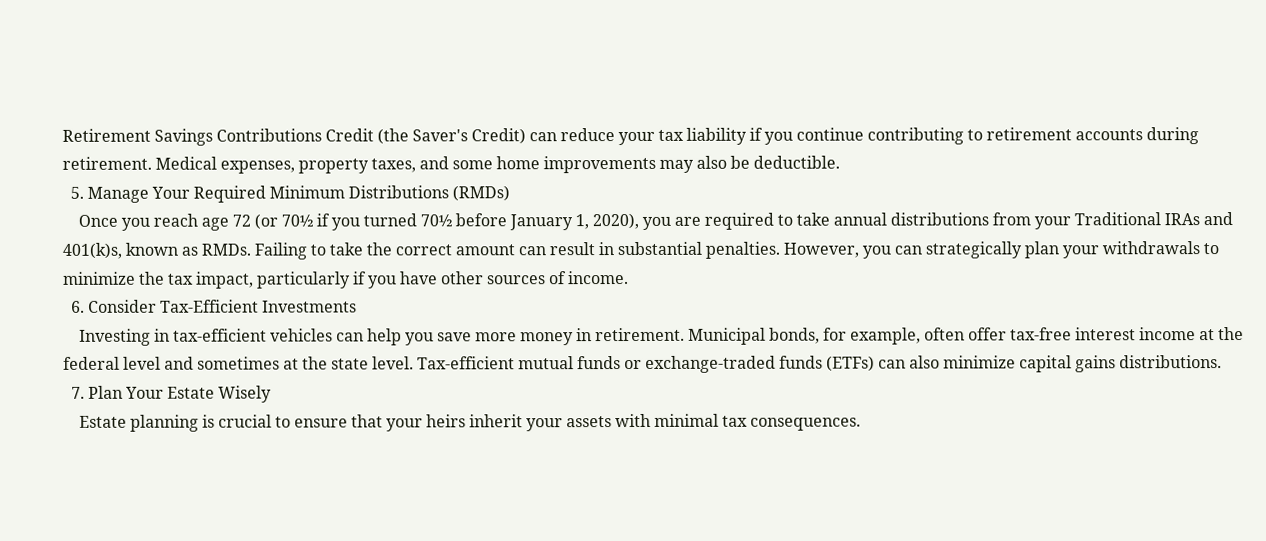Retirement Savings Contributions Credit (the Saver's Credit) can reduce your tax liability if you continue contributing to retirement accounts during retirement. Medical expenses, property taxes, and some home improvements may also be deductible.
  5. Manage Your Required Minimum Distributions (RMDs)
    Once you reach age 72 (or 70½ if you turned 70½ before January 1, 2020), you are required to take annual distributions from your Traditional IRAs and 401(k)s, known as RMDs. Failing to take the correct amount can result in substantial penalties. However, you can strategically plan your withdrawals to minimize the tax impact, particularly if you have other sources of income.
  6. Consider Tax-Efficient Investments
    Investing in tax-efficient vehicles can help you save more money in retirement. Municipal bonds, for example, often offer tax-free interest income at the federal level and sometimes at the state level. Tax-efficient mutual funds or exchange-traded funds (ETFs) can also minimize capital gains distributions.
  7. Plan Your Estate Wisely
    Estate planning is crucial to ensure that your heirs inherit your assets with minimal tax consequences.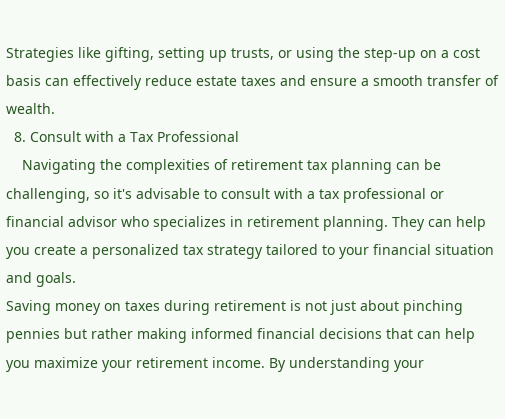Strategies like gifting, setting up trusts, or using the step-up on a cost basis can effectively reduce estate taxes and ensure a smooth transfer of wealth.
  8. Consult with a Tax Professional
    Navigating the complexities of retirement tax planning can be challenging, so it's advisable to consult with a tax professional or financial advisor who specializes in retirement planning. They can help you create a personalized tax strategy tailored to your financial situation and goals.
Saving money on taxes during retirement is not just about pinching pennies but rather making informed financial decisions that can help you maximize your retirement income. By understanding your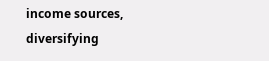income sources, diversifying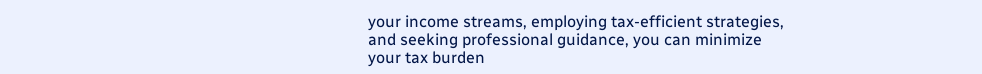your income streams, employing tax-efficient strategies, and seeking professional guidance, you can minimize your tax burden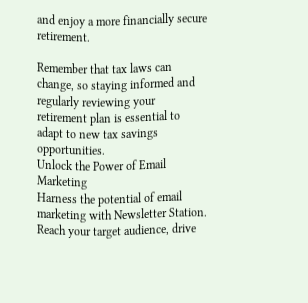and enjoy a more financially secure retirement.

Remember that tax laws can change, so staying informed and regularly reviewing your retirement plan is essential to adapt to new tax savings opportunities.
Unlock the Power of Email Marketing
Harness the potential of email marketing with Newsletter Station. Reach your target audience, drive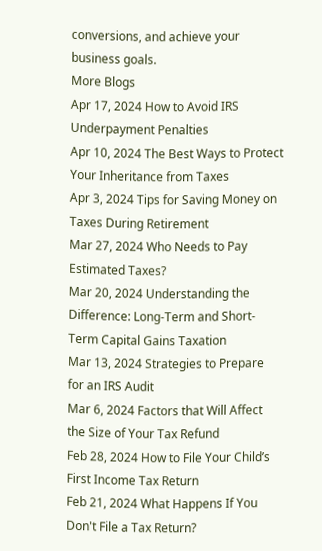conversions, and achieve your business goals.
More Blogs
Apr 17, 2024 How to Avoid IRS Underpayment Penalties
Apr 10, 2024 The Best Ways to Protect Your Inheritance from Taxes
Apr 3, 2024 Tips for Saving Money on Taxes During Retirement
Mar 27, 2024 Who Needs to Pay Estimated Taxes?
Mar 20, 2024 Understanding the Difference: Long-Term and Short-Term Capital Gains Taxation
Mar 13, 2024 Strategies to Prepare for an IRS Audit
Mar 6, 2024 Factors that Will Affect the Size of Your Tax Refund
Feb 28, 2024 How to File Your Child’s First Income Tax Return
Feb 21, 2024 What Happens If You Don't File a Tax Return?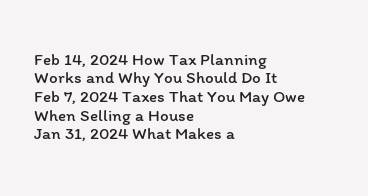Feb 14, 2024 How Tax Planning Works and Why You Should Do It
Feb 7, 2024 Taxes That You May Owe When Selling a House
Jan 31, 2024 What Makes a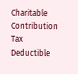Charitable Contribution Tax Deductible